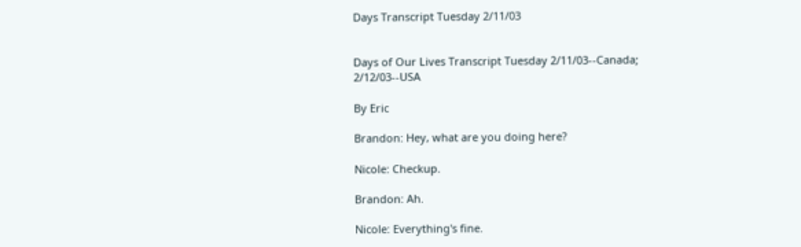Days Transcript Tuesday 2/11/03


Days of Our Lives Transcript Tuesday 2/11/03--Canada; 2/12/03--USA

By Eric

Brandon: Hey, what are you doing here?

Nicole: Checkup.

Brandon: Ah.

Nicole: Everything's fine.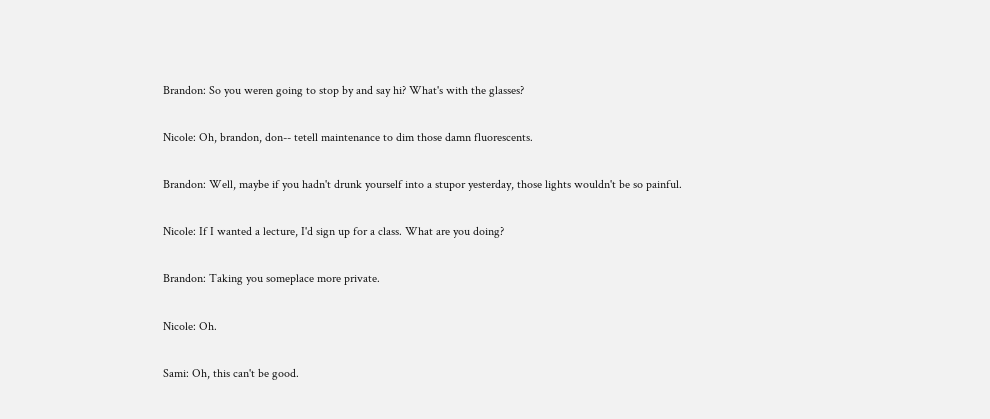Brandon: So you weren going to stop by and say hi? What's with the glasses?

Nicole: Oh, brandon, don-- tetell maintenance to dim those damn fluorescents.

Brandon: Well, maybe if you hadn't drunk yourself into a stupor yesterday, those lights wouldn't be so painful.

Nicole: If I wanted a lecture, I'd sign up for a class. What are you doing?

Brandon: Taking you someplace more private.

Nicole: Oh.

Sami: Oh, this can't be good.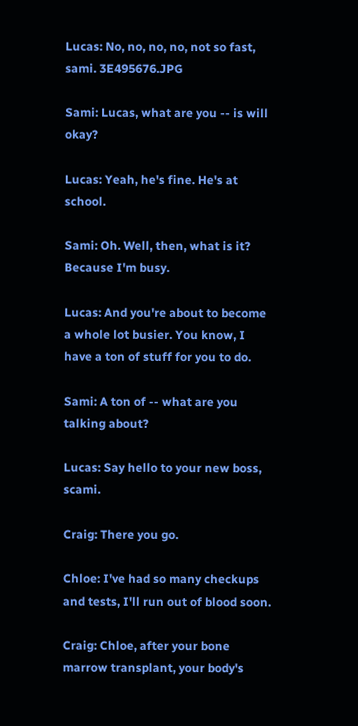Lucas: No, no, no, no, not so fast, sami. 3E495676.JPG

Sami: Lucas, what are you -- is will okay?

Lucas: Yeah, he's fine. He's at school.

Sami: Oh. Well, then, what is it? Because I'm busy.

Lucas: And you're about to become a whole lot busier. You know, I have a ton of stuff for you to do.

Sami: A ton of -- what are you talking about?

Lucas: Say hello to your new boss, scami.

Craig: There you go.

Chloe: I've had so many checkups and tests, I'll run out of blood soon.

Craig: Chloe, after your bone marrow transplant, your body's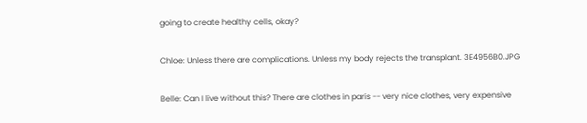going to create healthy cells, okay?

Chloe: Unless there are complications. Unless my body rejects the transplant. 3E4956B0.JPG

Belle: Can I live without this? There are clothes in paris -- very nice clothes, very expensive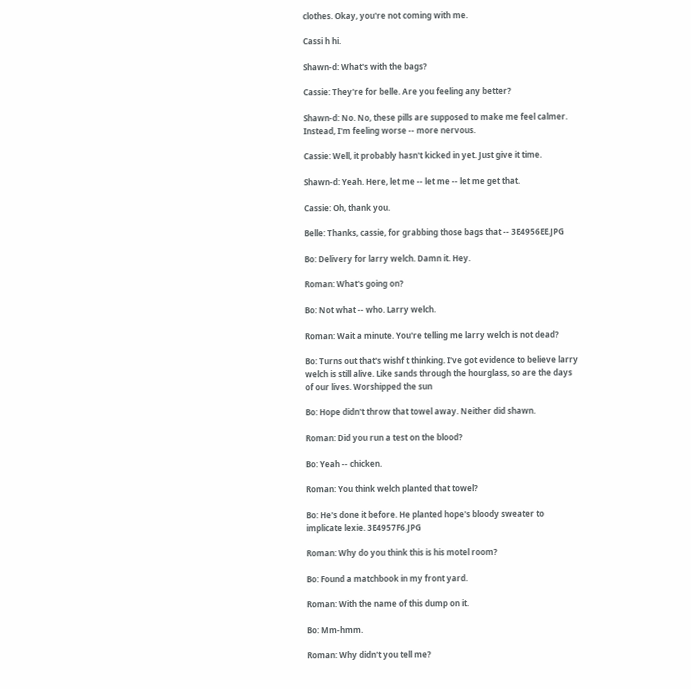clothes. Okay, you're not coming with me.

Cassi h hi.

Shawn-d: What's with the bags?

Cassie: They're for belle. Are you feeling any better?

Shawn-d: No. No, these pills are supposed to make me feel calmer. Instead, I'm feeling worse -- more nervous.

Cassie: Well, it probably hasn't kicked in yet. Just give it time.

Shawn-d: Yeah. Here, let me -- let me -- let me get that.

Cassie: Oh, thank you.

Belle: Thanks, cassie, for grabbing those bags that -- 3E4956EE.JPG

Bo: Delivery for larry welch. Damn it. Hey.

Roman: What's going on?

Bo: Not what -- who. Larry welch.

Roman: Wait a minute. You're telling me larry welch is not dead?

Bo: Turns out that's wishf t thinking. I've got evidence to believe larry welch is still alive. Like sands through the hourglass, so are the days of our lives. Worshipped the sun

Bo: Hope didn't throw that towel away. Neither did shawn.

Roman: Did you run a test on the blood?

Bo: Yeah -- chicken.

Roman: You think welch planted that towel?

Bo: He's done it before. He planted hope's bloody sweater to implicate lexie. 3E4957F6.JPG

Roman: Why do you think this is his motel room?

Bo: Found a matchbook in my front yard.

Roman: With the name of this dump on it.

Bo: Mm-hmm.

Roman: Why didn't you tell me?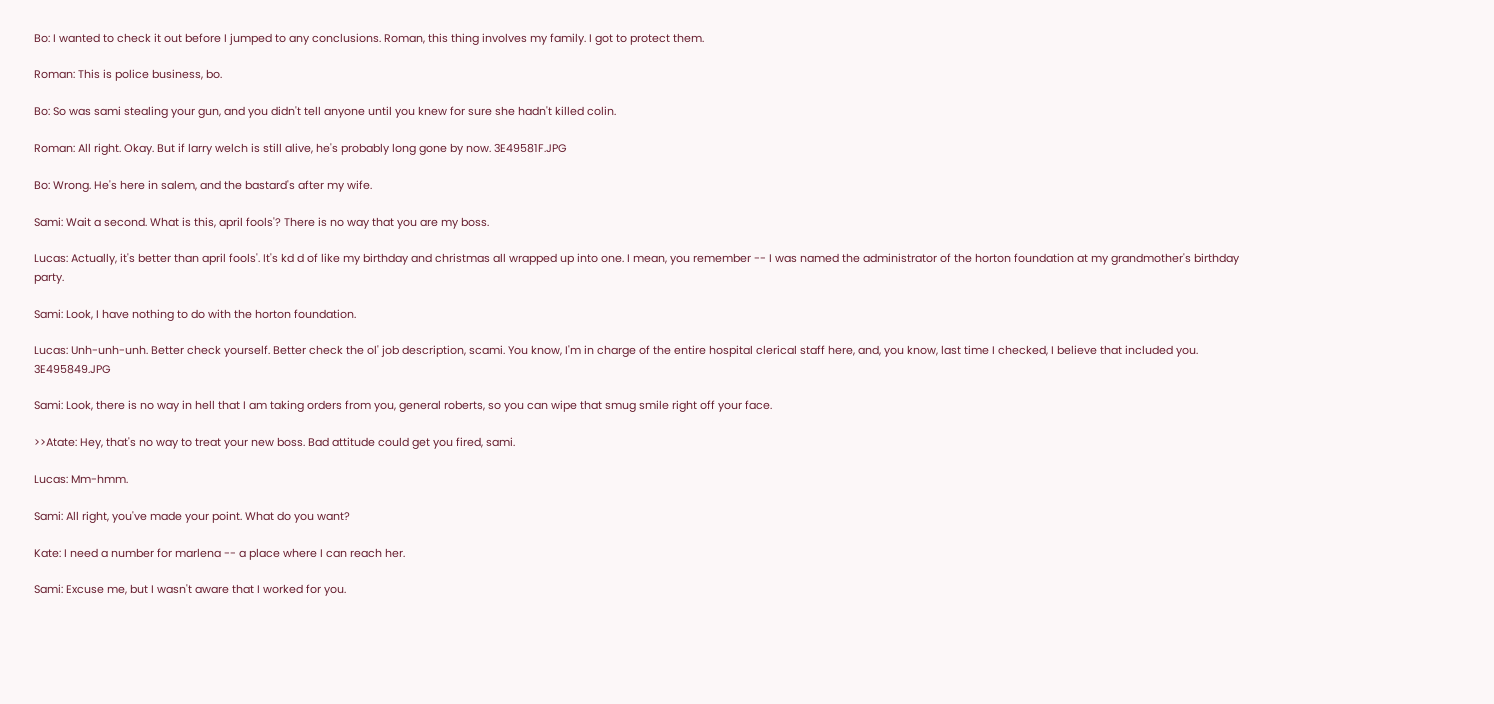Bo: I wanted to check it out before I jumped to any conclusions. Roman, this thing involves my family. I got to protect them.

Roman: This is police business, bo.

Bo: So was sami stealing your gun, and you didn't tell anyone until you knew for sure she hadn't killed colin.

Roman: All right. Okay. But if larry welch is still alive, he's probably long gone by now. 3E49581F.JPG

Bo: Wrong. He's here in salem, and the bastard's after my wife.

Sami: Wait a second. What is this, april fools'? There is no way that you are my boss.

Lucas: Actually, it's better than april fools'. It's kd d of like my birthday and christmas all wrapped up into one. I mean, you remember -- I was named the administrator of the horton foundation at my grandmother's birthday party.

Sami: Look, I have nothing to do with the horton foundation.

Lucas: Unh-unh-unh. Better check yourself. Better check the ol' job description, scami. You know, I'm in charge of the entire hospital clerical staff here, and, you know, last time I checked, I believe that included you. 3E495849.JPG

Sami: Look, there is no way in hell that I am taking orders from you, general roberts, so you can wipe that smug smile right off your face.

>>Atate: Hey, that's no way to treat your new boss. Bad attitude could get you fired, sami.

Lucas: Mm-hmm.

Sami: All right, you've made your point. What do you want?

Kate: I need a number for marlena -- a place where I can reach her.

Sami: Excuse me, but I wasn't aware that I worked for you.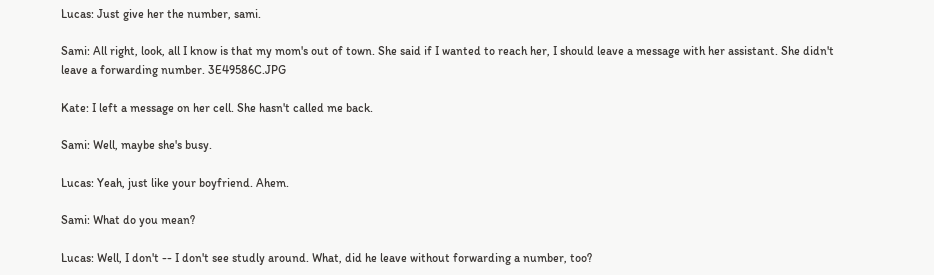Lucas: Just give her the number, sami.

Sami: All right, look, all I know is that my mom's out of town. She said if I wanted to reach her, I should leave a message with her assistant. She didn't leave a forwarding number. 3E49586C.JPG

Kate: I left a message on her cell. She hasn't called me back.

Sami: Well, maybe she's busy.

Lucas: Yeah, just like your boyfriend. Ahem.

Sami: What do you mean?

Lucas: Well, I don't -- I don't see studly around. What, did he leave without forwarding a number, too?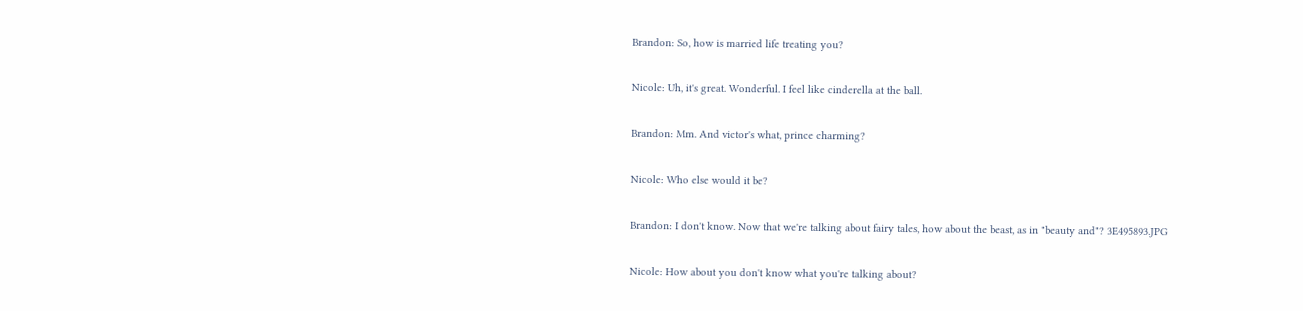Brandon: So, how is married life treating you?

Nicole: Uh, it's great. Wonderful. I feel like cinderella at the ball.

Brandon: Mm. And victor's what, prince charming?

Nicole: Who else would it be?

Brandon: I don't know. Now that we're talking about fairy tales, how about the beast, as in "beauty and"? 3E495893.JPG

Nicole: How about you don't know what you're talking about?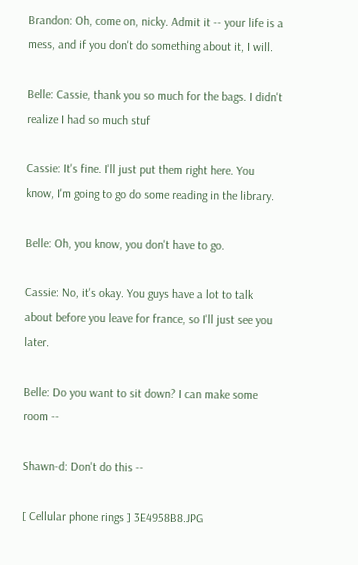Brandon: Oh, come on, nicky. Admit it -- your life is a mess, and if you don't do something about it, I will.

Belle: Cassie, thank you so much for the bags. I didn't realize I had so much stuf

Cassie: It's fine. I'll just put them right here. You know, I'm going to go do some reading in the library.

Belle: Oh, you know, you don't have to go.

Cassie: No, it's okay. You guys have a lot to talk about before you leave for france, so I'll just see you later.

Belle: Do you want to sit down? I can make some room --

Shawn-d: Don't do this --

[ Cellular phone rings ] 3E4958B8.JPG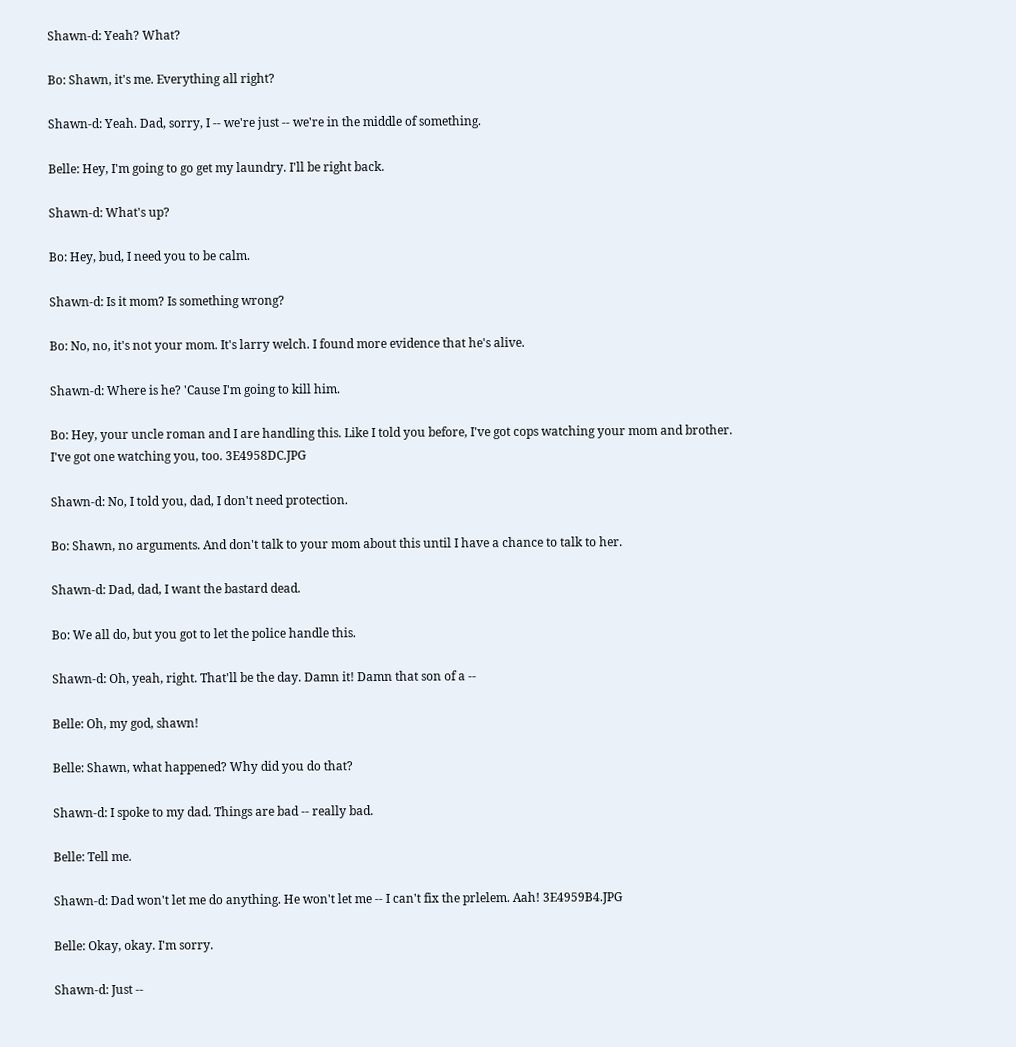Shawn-d: Yeah? What?

Bo: Shawn, it's me. Everything all right?

Shawn-d: Yeah. Dad, sorry, I -- we're just -- we're in the middle of something.

Belle: Hey, I'm going to go get my laundry. I'll be right back.

Shawn-d: What's up?

Bo: Hey, bud, I need you to be calm.

Shawn-d: Is it mom? Is something wrong?

Bo: No, no, it's not your mom. It's larry welch. I found more evidence that he's alive.

Shawn-d: Where is he? 'Cause I'm going to kill him.

Bo: Hey, your uncle roman and I are handling this. Like I told you before, I've got cops watching your mom and brother. I've got one watching you, too. 3E4958DC.JPG

Shawn-d: No, I told you, dad, I don't need protection.

Bo: Shawn, no arguments. And don't talk to your mom about this until I have a chance to talk to her.

Shawn-d: Dad, dad, I want the bastard dead.

Bo: We all do, but you got to let the police handle this.

Shawn-d: Oh, yeah, right. That'll be the day. Damn it! Damn that son of a --

Belle: Oh, my god, shawn!

Belle: Shawn, what happened? Why did you do that?

Shawn-d: I spoke to my dad. Things are bad -- really bad.

Belle: Tell me.

Shawn-d: Dad won't let me do anything. He won't let me -- I can't fix the prlelem. Aah! 3E4959B4.JPG

Belle: Okay, okay. I'm sorry.

Shawn-d: Just --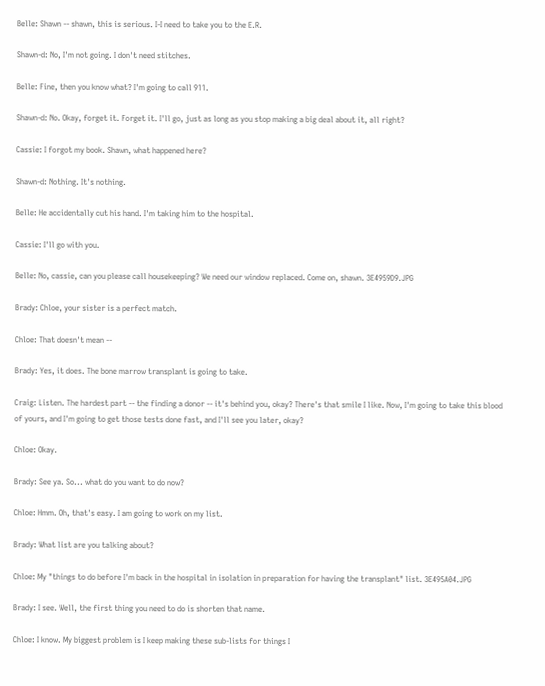Belle: Shawn -- shawn, this is serious. I-I need to take you to the E.R.

Shawn-d: No, I'm not going. I don't need stitches.

Belle: Fine, then you know what? I'm going to call 911.

Shawn-d: No. Okay, forget it. Forget it. I'll go, just as long as you stop making a big deal about it, all right?

Cassie: I forgot my book. Shawn, what happened here?

Shawn-d: Nothing. It's nothing.

Belle: He accidentally cut his hand. I'm taking him to the hospital.

Cassie: I'll go with you.

Belle: No, cassie, can you please call housekeeping? We need our window replaced. Come on, shawn. 3E4959D9.JPG

Brady: Chloe, your sister is a perfect match.

Chloe: That doesn't mean --

Brady: Yes, it does. The bone marrow transplant is going to take.

Craig: Listen. The hardest part -- the finding a donor -- it's behind you, okay? There's that smile I like. Now, I'm going to take this blood of yours, and I'm going to get those tests done fast, and I'll see you later, okay?

Chloe: Okay.

Brady: See ya. So... what do you want to do now?

Chloe: Hmm. Oh, that's easy. I am going to work on my list.

Brady: What list are you talking about?

Chloe: My "things to do before I'm back in the hospital in isolation in preparation for having the transplant" list. 3E495A04.JPG

Brady: I see. Well, the first thing you need to do is shorten that name.

Chloe: I know. My biggest problem is I keep making these sub-lists for things I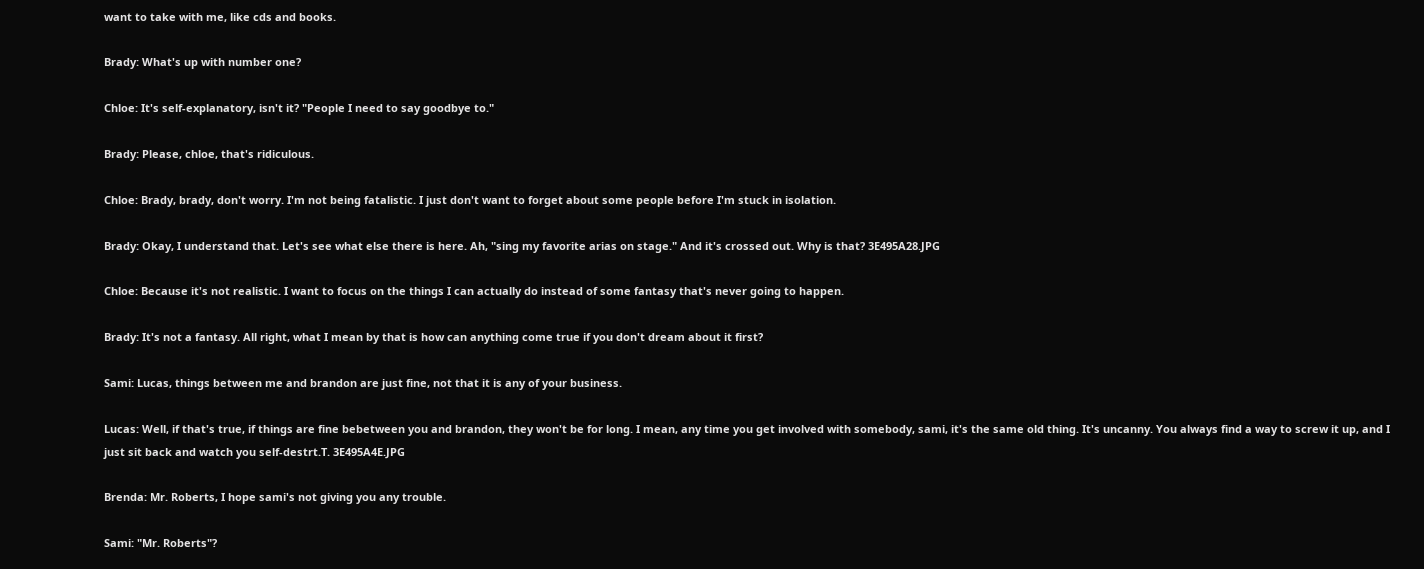want to take with me, like cds and books.

Brady: What's up with number one?

Chloe: It's self-explanatory, isn't it? "People I need to say goodbye to."

Brady: Please, chloe, that's ridiculous.

Chloe: Brady, brady, don't worry. I'm not being fatalistic. I just don't want to forget about some people before I'm stuck in isolation.

Brady: Okay, I understand that. Let's see what else there is here. Ah, "sing my favorite arias on stage." And it's crossed out. Why is that? 3E495A28.JPG

Chloe: Because it's not realistic. I want to focus on the things I can actually do instead of some fantasy that's never going to happen.

Brady: It's not a fantasy. All right, what I mean by that is how can anything come true if you don't dream about it first?

Sami: Lucas, things between me and brandon are just fine, not that it is any of your business.

Lucas: Well, if that's true, if things are fine bebetween you and brandon, they won't be for long. I mean, any time you get involved with somebody, sami, it's the same old thing. It's uncanny. You always find a way to screw it up, and I just sit back and watch you self-destrt.T. 3E495A4E.JPG

Brenda: Mr. Roberts, I hope sami's not giving you any trouble.

Sami: "Mr. Roberts"?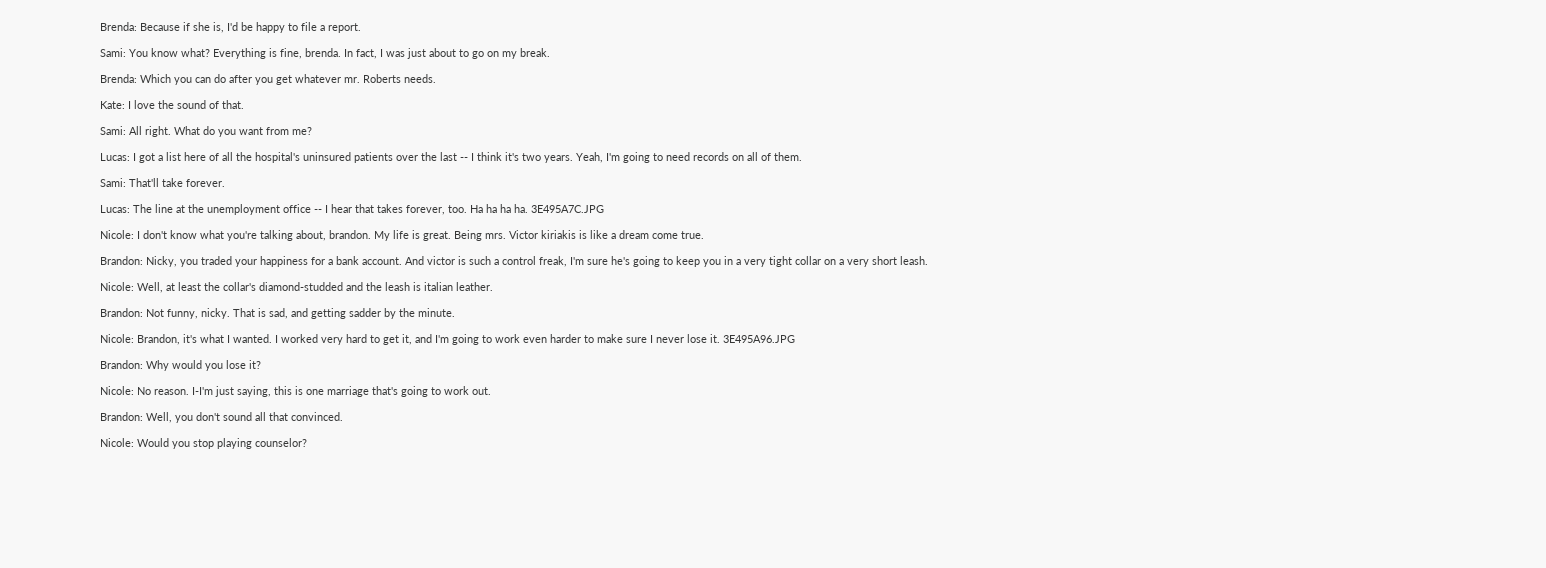Brenda: Because if she is, I'd be happy to file a report.

Sami: You know what? Everything is fine, brenda. In fact, I was just about to go on my break.

Brenda: Which you can do after you get whatever mr. Roberts needs.

Kate: I love the sound of that.

Sami: All right. What do you want from me?

Lucas: I got a list here of all the hospital's uninsured patients over the last -- I think it's two years. Yeah, I'm going to need records on all of them.

Sami: That'll take forever.

Lucas: The line at the unemployment office -- I hear that takes forever, too. Ha ha ha ha. 3E495A7C.JPG

Nicole: I don't know what you're talking about, brandon. My life is great. Being mrs. Victor kiriakis is like a dream come true.

Brandon: Nicky, you traded your happiness for a bank account. And victor is such a control freak, I'm sure he's going to keep you in a very tight collar on a very short leash.

Nicole: Well, at least the collar's diamond-studded and the leash is italian leather.

Brandon: Not funny, nicky. That is sad, and getting sadder by the minute.

Nicole: Brandon, it's what I wanted. I worked very hard to get it, and I'm going to work even harder to make sure I never lose it. 3E495A96.JPG

Brandon: Why would you lose it?

Nicole: No reason. I-I'm just saying, this is one marriage that's going to work out.

Brandon: Well, you don't sound all that convinced.

Nicole: Would you stop playing counselor?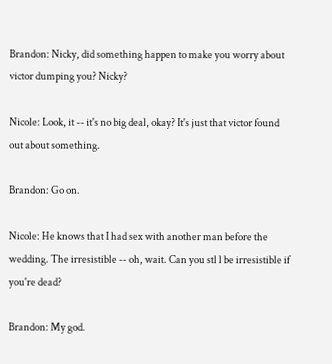Brandon: Nicky, did something happen to make you worry about victor dumping you? Nicky?

Nicole: Look, it -- it's no big deal, okay? It's just that victor found out about something.

Brandon: Go on.

Nicole: He knows that I had sex with another man before the wedding. The irresistible -- oh, wait. Can you stl l be irresistible if you're dead?

Brandon: My god.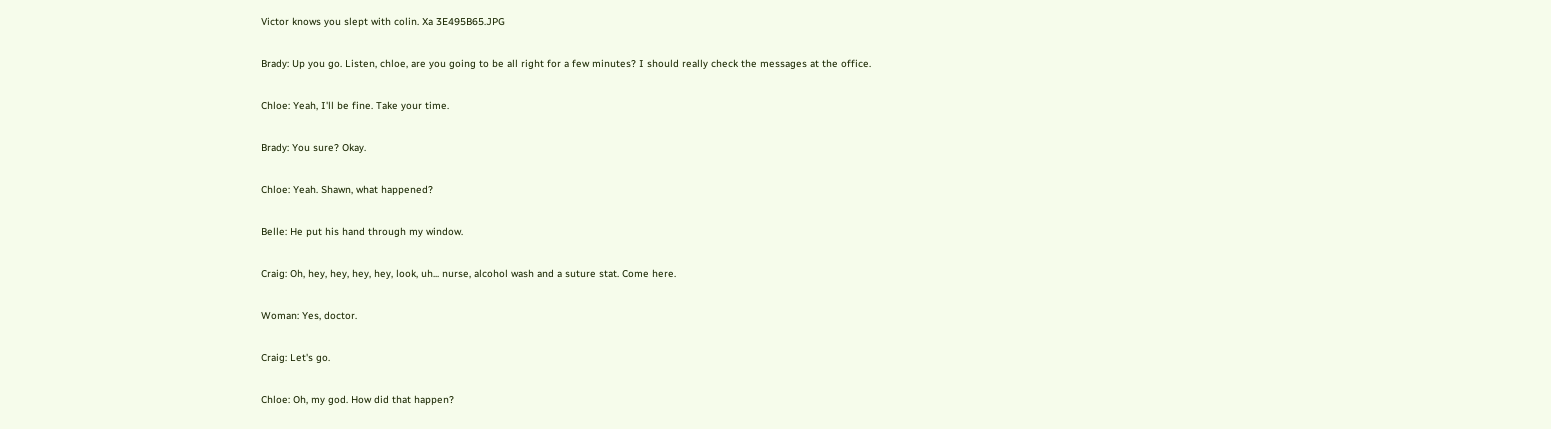Victor knows you slept with colin. Xa 3E495B65.JPG

Brady: Up you go. Listen, chloe, are you going to be all right for a few minutes? I should really check the messages at the office.

Chloe: Yeah, I'll be fine. Take your time.

Brady: You sure? Okay.

Chloe: Yeah. Shawn, what happened?

Belle: He put his hand through my window.

Craig: Oh, hey, hey, hey, hey, look, uh... nurse, alcohol wash and a suture stat. Come here.

Woman: Yes, doctor.

Craig: Let's go.

Chloe: Oh, my god. How did that happen?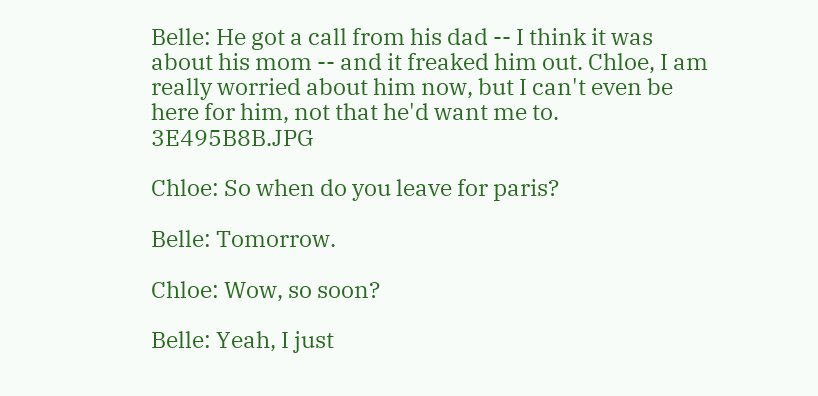Belle: He got a call from his dad -- I think it was about his mom -- and it freaked him out. Chloe, I am really worried about him now, but I can't even be here for him, not that he'd want me to. 3E495B8B.JPG

Chloe: So when do you leave for paris?

Belle: Tomorrow.

Chloe: Wow, so soon?

Belle: Yeah, I just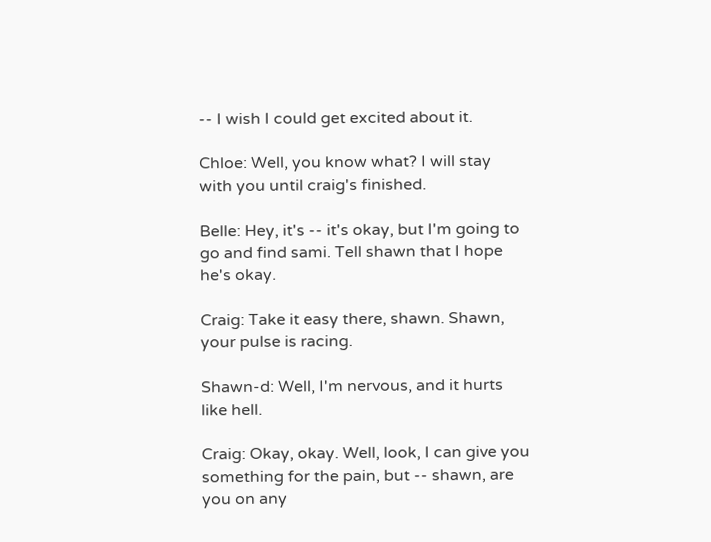-- I wish I could get excited about it.

Chloe: Well, you know what? I will stay with you until craig's finished.

Belle: Hey, it's -- it's okay, but I'm going to go and find sami. Tell shawn that I hope he's okay.

Craig: Take it easy there, shawn. Shawn, your pulse is racing.

Shawn-d: Well, I'm nervous, and it hurts like hell.

Craig: Okay, okay. Well, look, I can give you something for the pain, but -- shawn, are you on any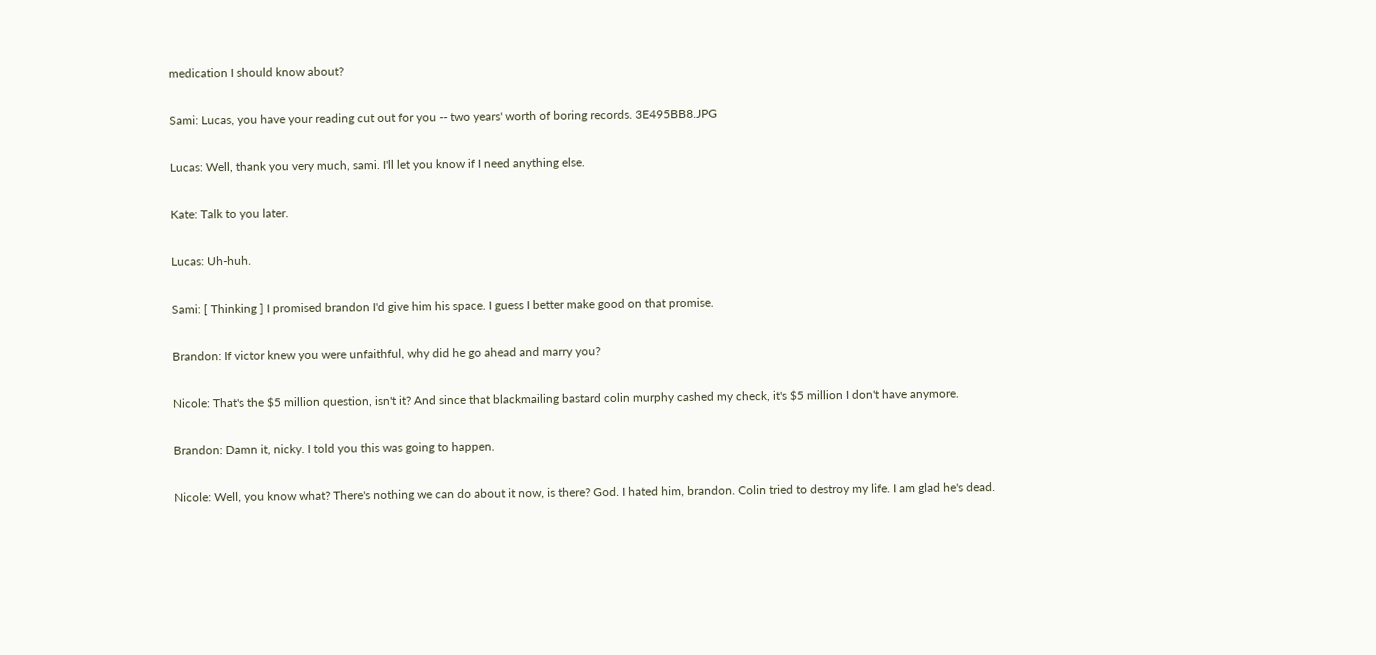medication I should know about?

Sami: Lucas, you have your reading cut out for you -- two years' worth of boring records. 3E495BB8.JPG

Lucas: Well, thank you very much, sami. I'll let you know if I need anything else.

Kate: Talk to you later.

Lucas: Uh-huh.

Sami: [ Thinking ] I promised brandon I'd give him his space. I guess I better make good on that promise.

Brandon: If victor knew you were unfaithful, why did he go ahead and marry you?

Nicole: That's the $5 million question, isn't it? And since that blackmailing bastard colin murphy cashed my check, it's $5 million I don't have anymore.

Brandon: Damn it, nicky. I told you this was going to happen.

Nicole: Well, you know what? There's nothing we can do about it now, is there? God. I hated him, brandon. Colin tried to destroy my life. I am glad he's dead.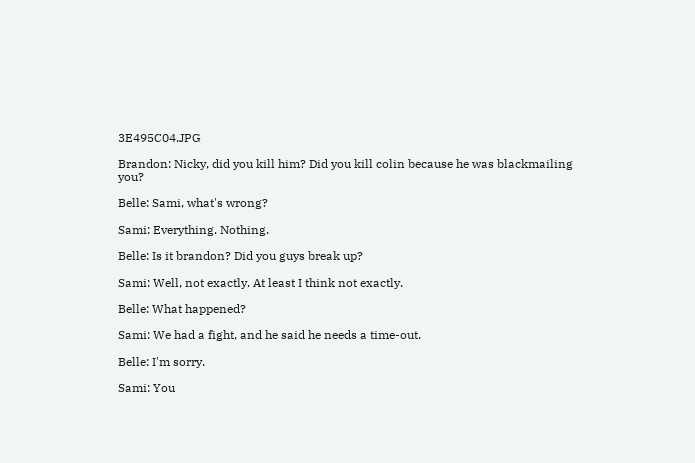3E495C04.JPG

Brandon: Nicky, did you kill him? Did you kill colin because he was blackmailing you?

Belle: Sami, what's wrong?

Sami: Everything. Nothing.

Belle: Is it brandon? Did you guys break up?

Sami: Well, not exactly. At least I think not exactly.

Belle: What happened?

Sami: We had a fight, and he said he needs a time-out.

Belle: I'm sorry.

Sami: You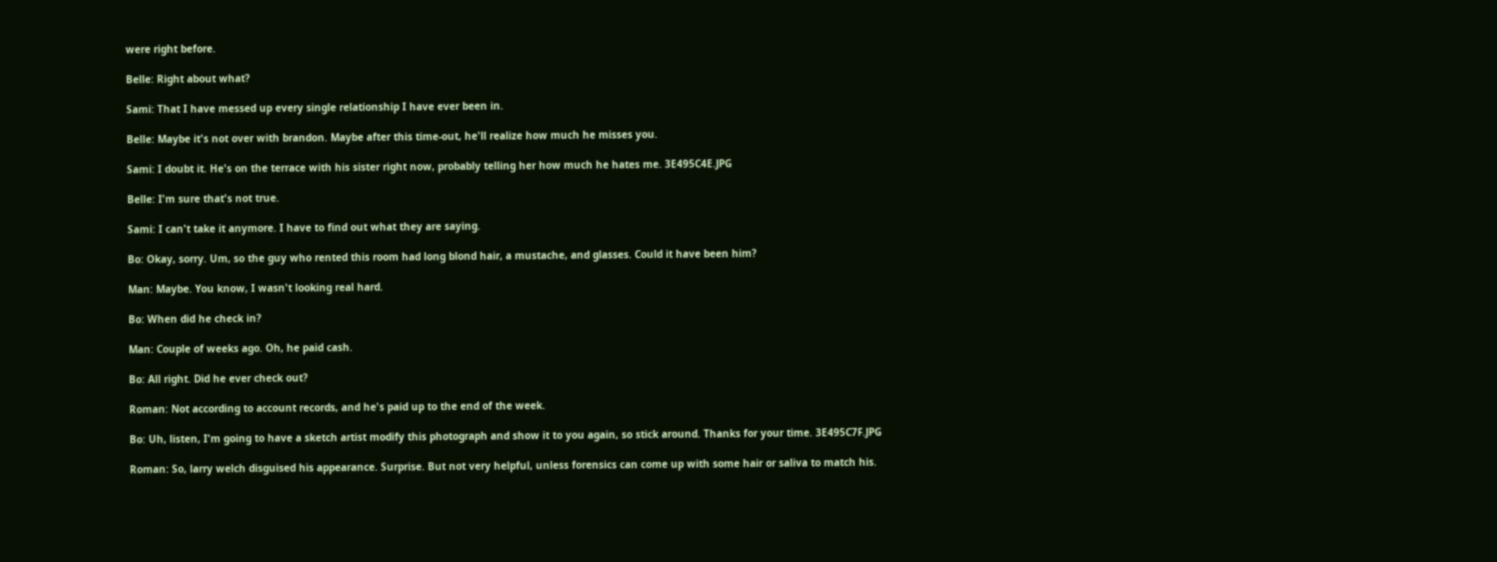were right before.

Belle: Right about what?

Sami: That I have messed up every single relationship I have ever been in.

Belle: Maybe it's not over with brandon. Maybe after this time-out, he'll realize how much he misses you.

Sami: I doubt it. He's on the terrace with his sister right now, probably telling her how much he hates me. 3E495C4E.JPG

Belle: I'm sure that's not true.

Sami: I can't take it anymore. I have to find out what they are saying.

Bo: Okay, sorry. Um, so the guy who rented this room had long blond hair, a mustache, and glasses. Could it have been him?

Man: Maybe. You know, I wasn't looking real hard.

Bo: When did he check in?

Man: Couple of weeks ago. Oh, he paid cash.

Bo: All right. Did he ever check out?

Roman: Not according to account records, and he's paid up to the end of the week.

Bo: Uh, listen, I'm going to have a sketch artist modify this photograph and show it to you again, so stick around. Thanks for your time. 3E495C7F.JPG

Roman: So, larry welch disguised his appearance. Surprise. But not very helpful, unless forensics can come up with some hair or saliva to match his.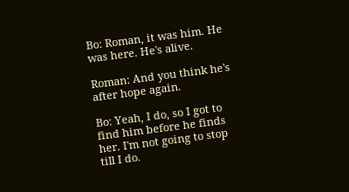Bo: Roman, it was him. He was here. He's alive.

Roman: And you think he's after hope again.

Bo: Yeah, I do, so I got to find him before he finds her. I'm not going to stop till I do.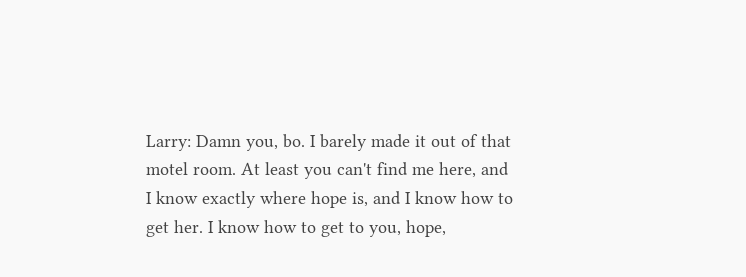Larry: Damn you, bo. I barely made it out of that motel room. At least you can't find me here, and I know exactly where hope is, and I know how to get her. I know how to get to you, hope,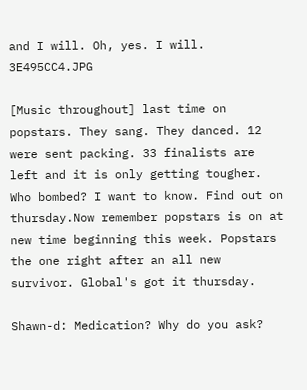and I will. Oh, yes. I will. 3E495CC4.JPG

[Music throughout] last time on popstars. They sang. They danced. 12 were sent packing. 33 finalists are left and it is only getting tougher. Who bombed? I want to know. Find out on thursday.Now remember popstars is on at new time beginning this week. Popstars the one right after an all new survivor. Global's got it thursday.

Shawn-d: Medication? Why do you ask?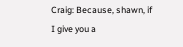Craig: Because, shawn, if I give you a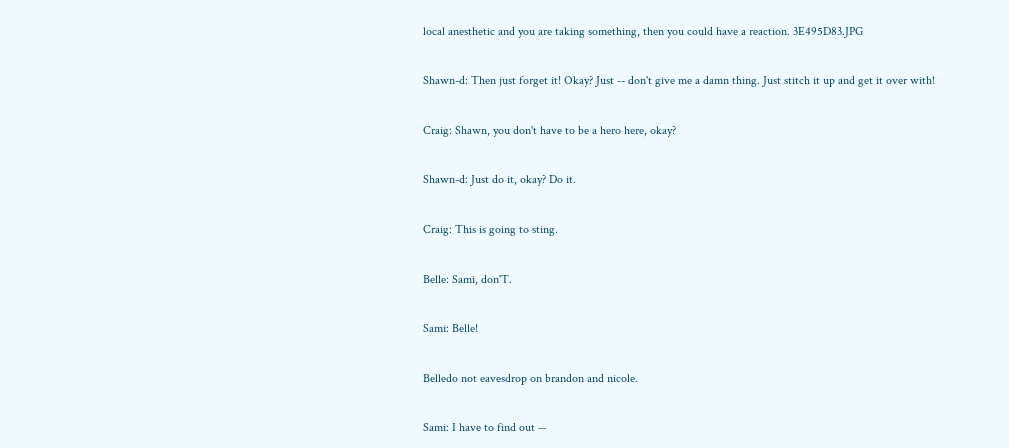local anesthetic and you are taking something, then you could have a reaction. 3E495D83.JPG

Shawn-d: Then just forget it! Okay? Just -- don't give me a damn thing. Just stitch it up and get it over with!

Craig: Shawn, you don't have to be a hero here, okay?

Shawn-d: Just do it, okay? Do it.

Craig: This is going to sting.

Belle: Sami, don'T.

Sami: Belle!

Belledo not eavesdrop on brandon and nicole.

Sami: I have to find out --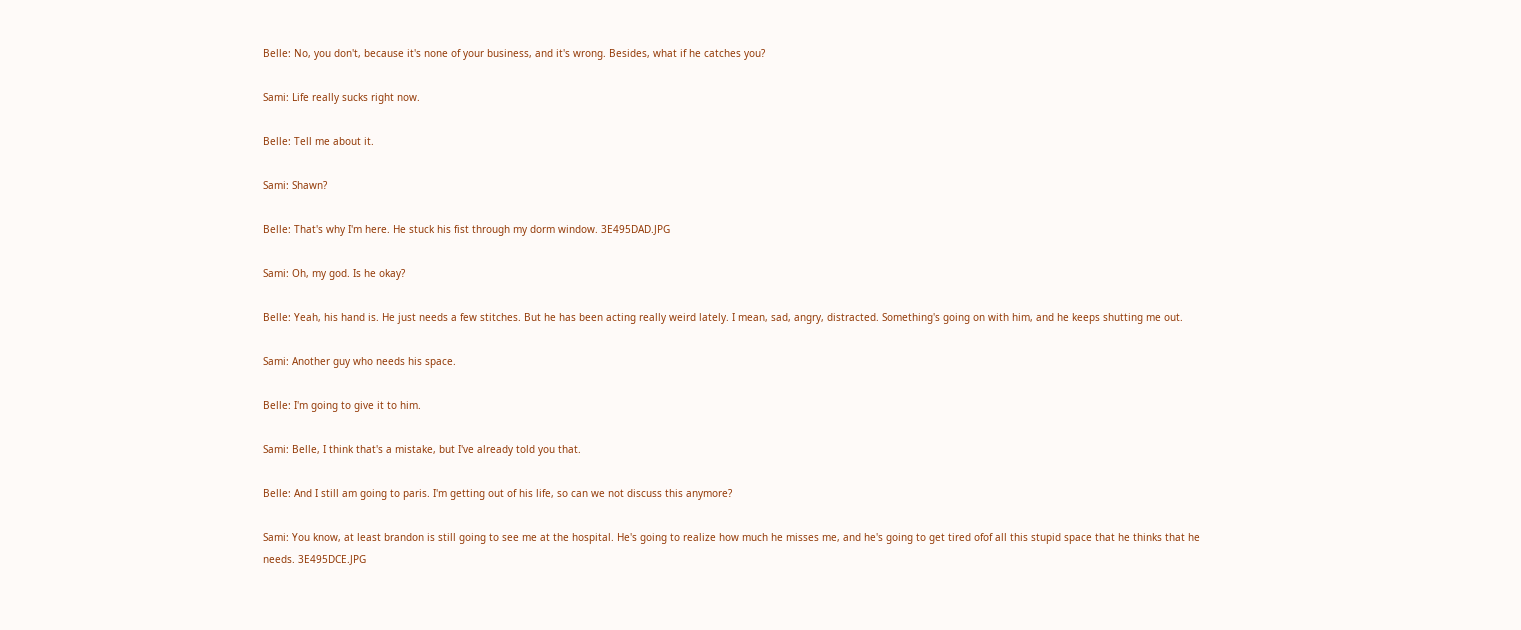Belle: No, you don't, because it's none of your business, and it's wrong. Besides, what if he catches you?

Sami: Life really sucks right now.

Belle: Tell me about it.

Sami: Shawn?

Belle: That's why I'm here. He stuck his fist through my dorm window. 3E495DAD.JPG

Sami: Oh, my god. Is he okay?

Belle: Yeah, his hand is. He just needs a few stitches. But he has been acting really weird lately. I mean, sad, angry, distracted. Something's going on with him, and he keeps shutting me out.

Sami: Another guy who needs his space.

Belle: I'm going to give it to him.

Sami: Belle, I think that's a mistake, but I've already told you that.

Belle: And I still am going to paris. I'm getting out of his life, so can we not discuss this anymore?

Sami: You know, at least brandon is still going to see me at the hospital. He's going to realize how much he misses me, and he's going to get tired ofof all this stupid space that he thinks that he needs. 3E495DCE.JPG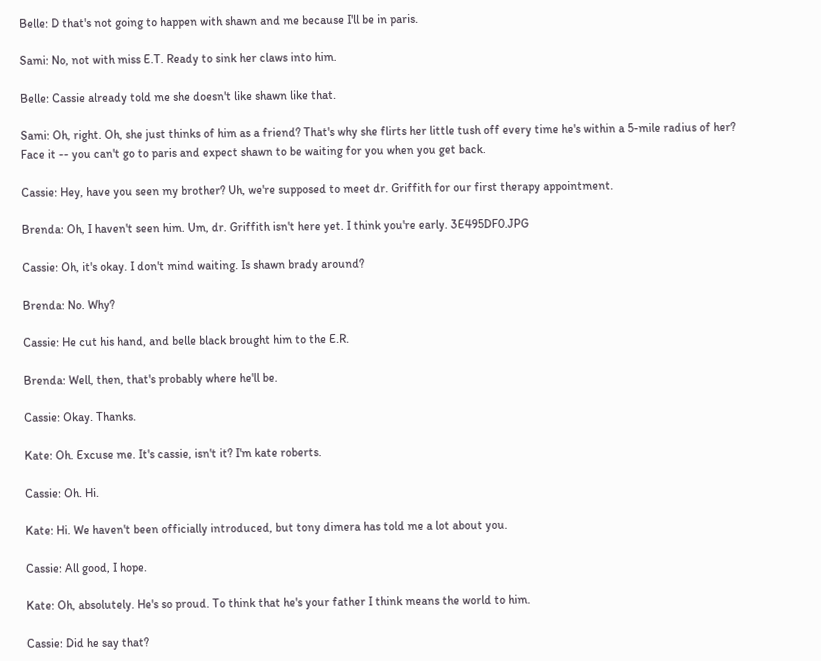Belle: D that's not going to happen with shawn and me because I'll be in paris.

Sami: No, not with miss E.T. Ready to sink her claws into him.

Belle: Cassie already told me she doesn't like shawn like that.

Sami: Oh, right. Oh, she just thinks of him as a friend? That's why she flirts her little tush off every time he's within a 5-mile radius of her? Face it -- you can't go to paris and expect shawn to be waiting for you when you get back.

Cassie: Hey, have you seen my brother? Uh, we're supposed to meet dr. Griffith for our first therapy appointment.

Brenda: Oh, I haven't seen him. Um, dr. Griffith isn't here yet. I think you're early. 3E495DF0.JPG

Cassie: Oh, it's okay. I don't mind waiting. Is shawn brady around?

Brenda: No. Why?

Cassie: He cut his hand, and belle black brought him to the E.R.

Brenda: Well, then, that's probably where he'll be.

Cassie: Okay. Thanks.

Kate: Oh. Excuse me. It's cassie, isn't it? I'm kate roberts.

Cassie: Oh. Hi.

Kate: Hi. We haven't been officially introduced, but tony dimera has told me a lot about you.

Cassie: All good, I hope.

Kate: Oh, absolutely. He's so proud. To think that he's your father I think means the world to him.

Cassie: Did he say that?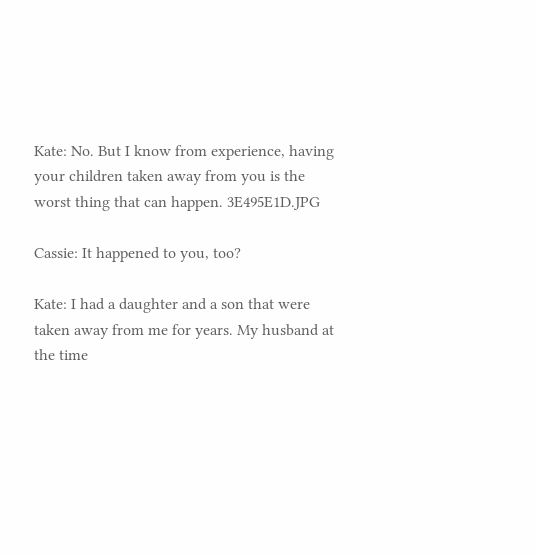Kate: No. But I know from experience, having your children taken away from you is the worst thing that can happen. 3E495E1D.JPG

Cassie: It happened to you, too?

Kate: I had a daughter and a son that were taken away from me for years. My husband at the time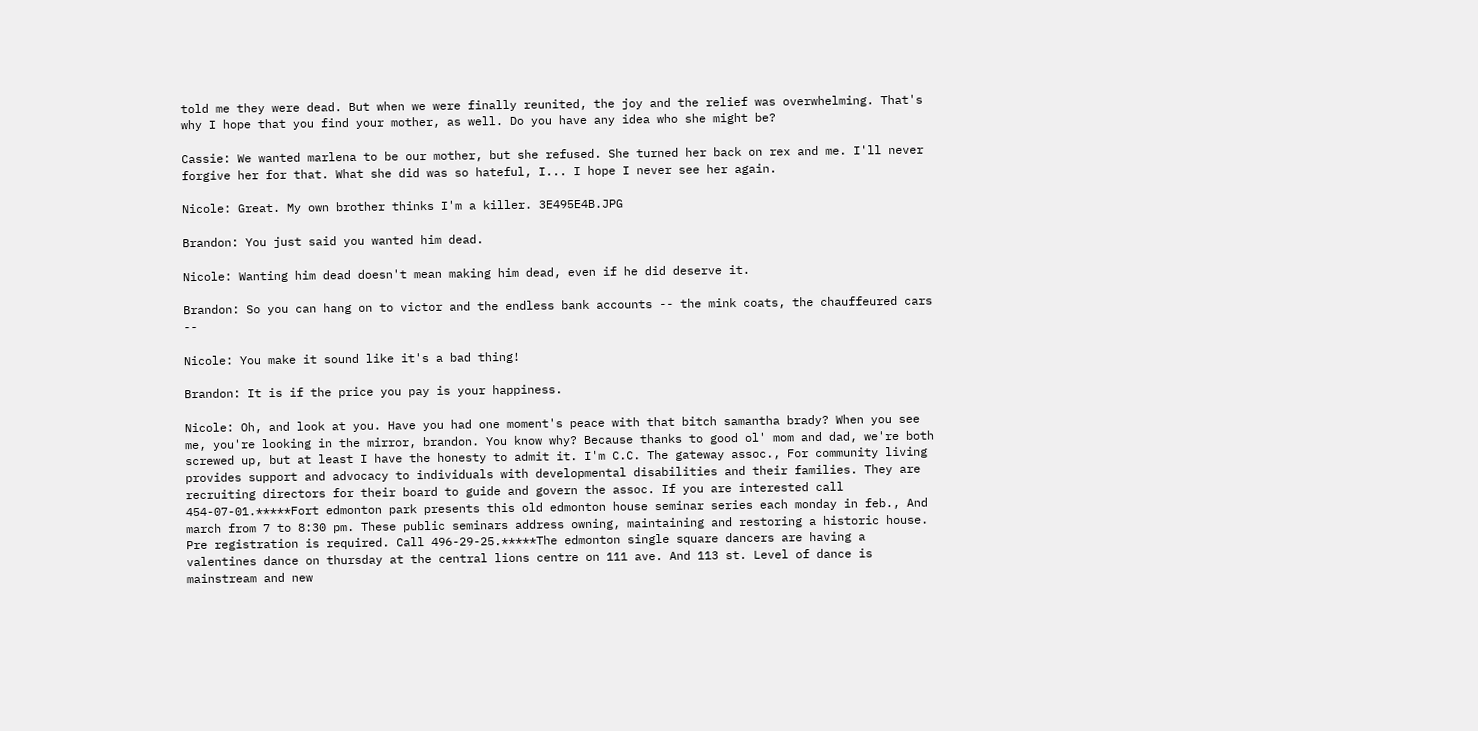told me they were dead. But when we were finally reunited, the joy and the relief was overwhelming. That's why I hope that you find your mother, as well. Do you have any idea who she might be?

Cassie: We wanted marlena to be our mother, but she refused. She turned her back on rex and me. I'll never forgive her for that. What she did was so hateful, I... I hope I never see her again.

Nicole: Great. My own brother thinks I'm a killer. 3E495E4B.JPG

Brandon: You just said you wanted him dead.

Nicole: Wanting him dead doesn't mean making him dead, even if he did deserve it.

Brandon: So you can hang on to victor and the endless bank accounts -- the mink coats, the chauffeured cars --

Nicole: You make it sound like it's a bad thing!

Brandon: It is if the price you pay is your happiness.

Nicole: Oh, and look at you. Have you had one moment's peace with that bitch samantha brady? When you see me, you're looking in the mirror, brandon. You know why? Because thanks to good ol' mom and dad, we're both screwed up, but at least I have the honesty to admit it. I'm C.C. The gateway assoc., For community living provides support and advocacy to individuals with developmental disabilities and their families. They are recruiting directors for their board to guide and govern the assoc. If you are interested call 454-07-01.*****Fort edmonton park presents this old edmonton house seminar series each monday in feb., And march from 7 to 8:30 pm. These public seminars address owning, maintaining and restoring a historic house. Pre registration is required. Call 496-29-25.*****The edmonton single square dancers are having a valentines dance on thursday at the central lions centre on 111 ave. And 113 st. Level of dance is mainstream and new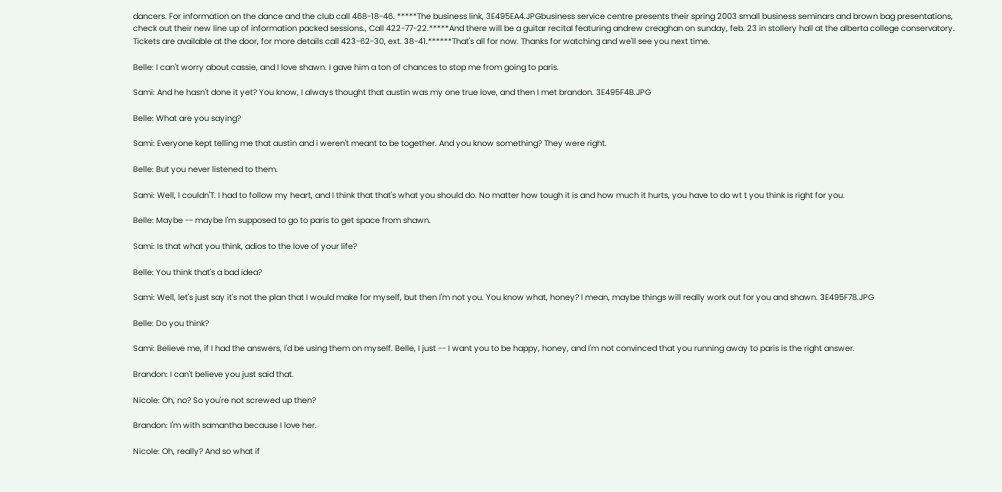dancers. For information on the dance and the club call 468-18-46. *****The business link, 3E495EA4.JPGbusiness service centre presents their spring 2003 small business seminars and brown bag presentations, check out their new line up of information packed sessions., Call 422-77-22.*****And there will be a guitar recital featuring andrew creaghan on sunday, feb. 23 in stollery hall at the alberta college conservatory. Tickets are available at the door, for more details call 423-62-30, ext. 38-41.******That's all for now. Thanks for watching and we'll see you next time.

Belle: I can't worry about cassie, and I love shawn. I gave him a ton of chances to stop me from going to paris.

Sami: And he hasn't done it yet? You know, I always thought that austin was my one true love, and then I met brandon. 3E495F4B.JPG

Belle: What are you saying?

Sami: Everyone kept telling me that austin and i weren't meant to be together. And you know something? They were right.

Belle: But you never listened to them.

Sami: Well, I couldn'T. I had to follow my heart, and I think that that's what you should do. No matter how tough it is and how much it hurts, you have to do wt t you think is right for you.

Belle: Maybe -- maybe I'm supposed to go to paris to get space from shawn.

Sami: Is that what you think, adios to the love of your life?

Belle: You think that's a bad idea?

Sami: Well, let's just say it's not the plan that I would make for myself, but then I'm not you. You know what, honey? I mean, maybe things will really work out for you and shawn. 3E495F78.JPG

Belle: Do you think?

Sami: Believe me, if I had the answers, I'd be using them on myself. Belle, I just -- I want you to be happy, honey, and I'm not convinced that you running away to paris is the right answer.

Brandon: I can't believe you just said that.

Nicole: Oh, no? So you're not screwed up then?

Brandon: I'm with samantha because I love her.

Nicole: Oh, really? And so what if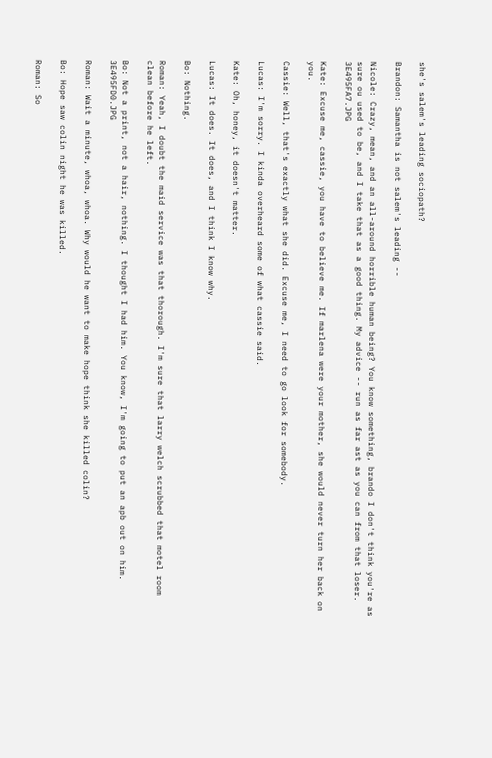she's salem's leading sociopath?

Brandon: Samantha is not salem's leading --

Nicole: Crazy, mean, and an all-around horrible human being? You know something, brando I don't think you're as sure ou used to be, and I take that as a good thing. My advice -- run as far ast as you can from that loser. 3E495FA7.JPG

Kate: Excuse me, cassie, you have to believe me. If marlena were your mother, she would never turn her back on you.

Cassie: Well, that's exactly what she did. Excuse me, I need to go look for somebody.

Lucas: I'm sorry. I kinda overheard some of what cassie said.

Kate: Oh, honey, it doesn't matter.

Lucas: It does. It does, and I think I know why.

Bo: Nothing.

Roman: Yeah, I doubt the maid service was that thorough. I'm sure that larry welch scrubbed that motel room clean before he left.

Bo: Not a print, not a hair, nothing. I thought I had him. You know, I'm going to put an apb out on him. 3E495FD0.JPG

Roman: Wait a minute, whoa, whoa. Why would he want to make hope think she killed colin?

Bo: Hope saw colin night he was killed.

Roman: So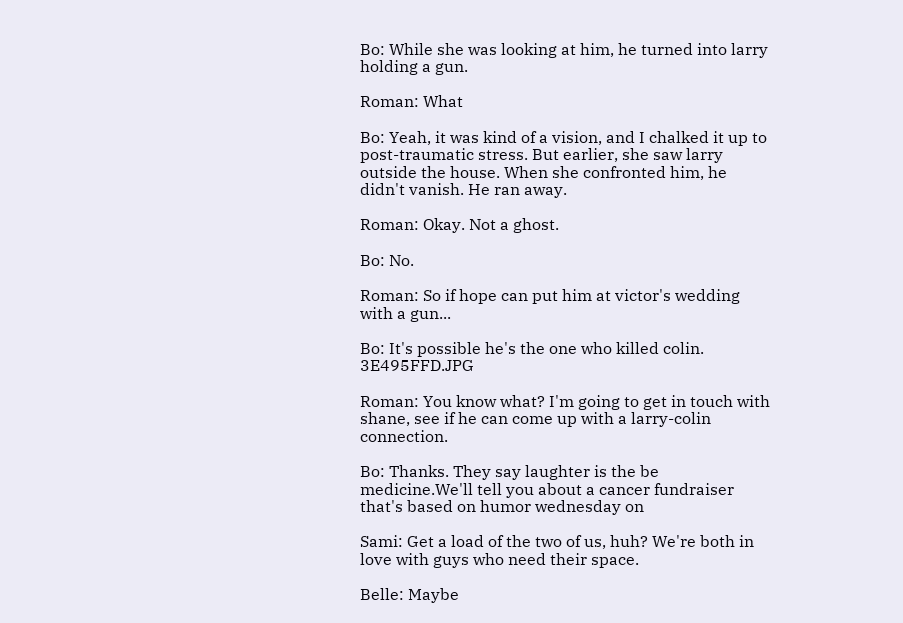Bo: While she was looking at him, he turned into larry holding a gun.

Roman: What

Bo: Yeah, it was kind of a vision, and I chalked it up to post-traumatic stress. But earlier, she saw larry outside the house. When she confronted him, he didn't vanish. He ran away.

Roman: Okay. Not a ghost.

Bo: No.

Roman: So if hope can put him at victor's wedding with a gun...

Bo: It's possible he's the one who killed colin. 3E495FFD.JPG

Roman: You know what? I'm going to get in touch with shane, see if he can come up with a larry-colin connection.

Bo: Thanks. They say laughter is the be medicine.We'll tell you about a cancer fundraiser that's based on humor wednesday on

Sami: Get a load of the two of us, huh? We're both in love with guys who need their space.

Belle: Maybe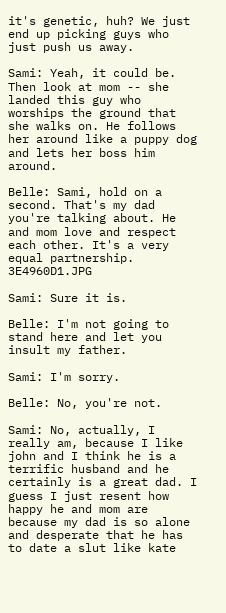it's genetic, huh? We just end up picking guys who just push us away.

Sami: Yeah, it could be. Then look at mom -- she landed this guy who worships the ground that she walks on. He follows her around like a puppy dog and lets her boss him around.

Belle: Sami, hold on a second. That's my dad you're talking about. He and mom love and respect each other. It's a very equal partnership. 3E4960D1.JPG

Sami: Sure it is.

Belle: I'm not going to stand here and let you insult my father.

Sami: I'm sorry.

Belle: No, you're not.

Sami: No, actually, I really am, because I like john and I think he is a terrific husband and he certainly is a great dad. I guess I just resent how happy he and mom are because my dad is so alone and desperate that he has to date a slut like kate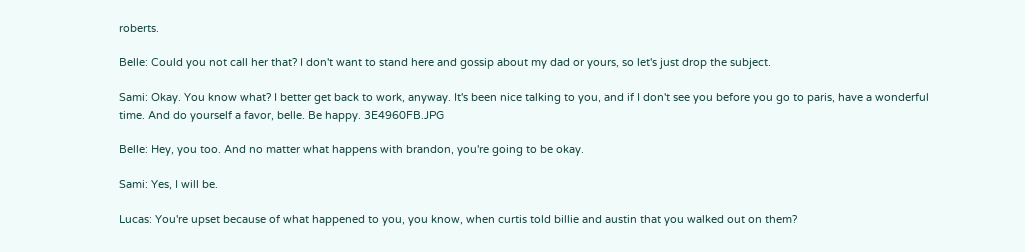roberts.

Belle: Could you not call her that? I don't want to stand here and gossip about my dad or yours, so let's just drop the subject.

Sami: Okay. You know what? I better get back to work, anyway. It's been nice talking to you, and if I don't see you before you go to paris, have a wonderful time. And do yourself a favor, belle. Be happy. 3E4960FB.JPG

Belle: Hey, you too. And no matter what happens with brandon, you're going to be okay.

Sami: Yes, I will be.

Lucas: You're upset because of what happened to you, you know, when curtis told billie and austin that you walked out on them?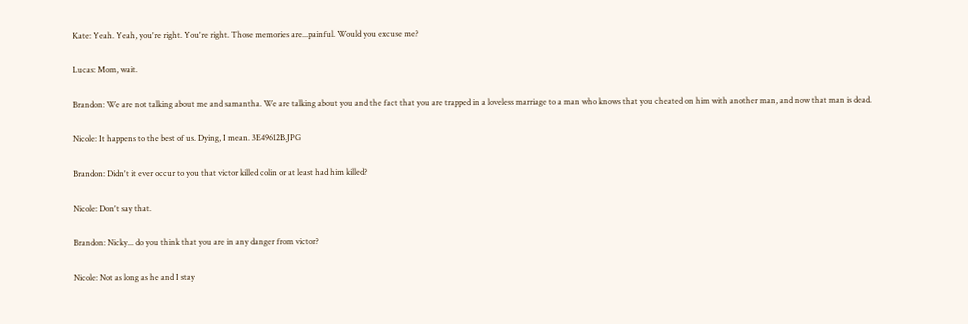Kate: Yeah. Yeah, you're right. You're right. Those memories are...painful. Would you excuse me?

Lucas: Mom, wait.

Brandon: We are not talking about me and samantha. We are talking about you and the fact that you are trapped in a loveless marriage to a man who knows that you cheated on him with another man, and now that man is dead.

Nicole: It happens to the best of us. Dying, I mean. 3E49612B.JPG

Brandon: Didn't it ever occur to you that victor killed colin or at least had him killed?

Nicole: Don't say that.

Brandon: Nicky... do you think that you are in any danger from victor?

Nicole: Not as long as he and I stay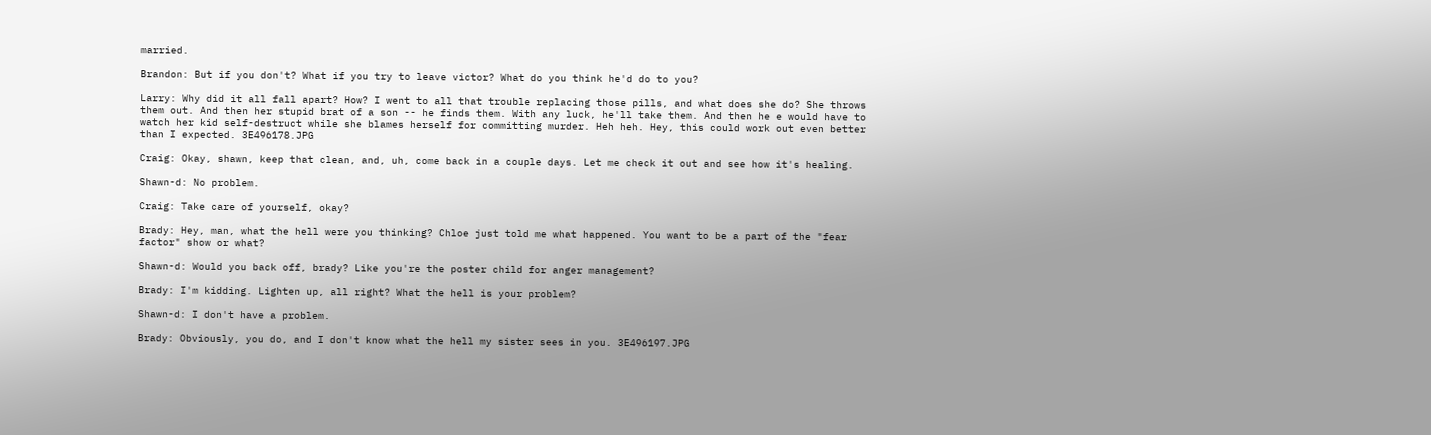married.

Brandon: But if you don't? What if you try to leave victor? What do you think he'd do to you?

Larry: Why did it all fall apart? How? I went to all that trouble replacing those pills, and what does she do? She throws them out. And then her stupid brat of a son -- he finds them. With any luck, he'll take them. And then he e would have to watch her kid self-destruct while she blames herself for committing murder. Heh heh. Hey, this could work out even better than I expected. 3E496178.JPG

Craig: Okay, shawn, keep that clean, and, uh, come back in a couple days. Let me check it out and see how it's healing.

Shawn-d: No problem.

Craig: Take care of yourself, okay?

Brady: Hey, man, what the hell were you thinking? Chloe just told me what happened. You want to be a part of the "fear factor" show or what?

Shawn-d: Would you back off, brady? Like you're the poster child for anger management?

Brady: I'm kidding. Lighten up, all right? What the hell is your problem?

Shawn-d: I don't have a problem.

Brady: Obviously, you do, and I don't know what the hell my sister sees in you. 3E496197.JPG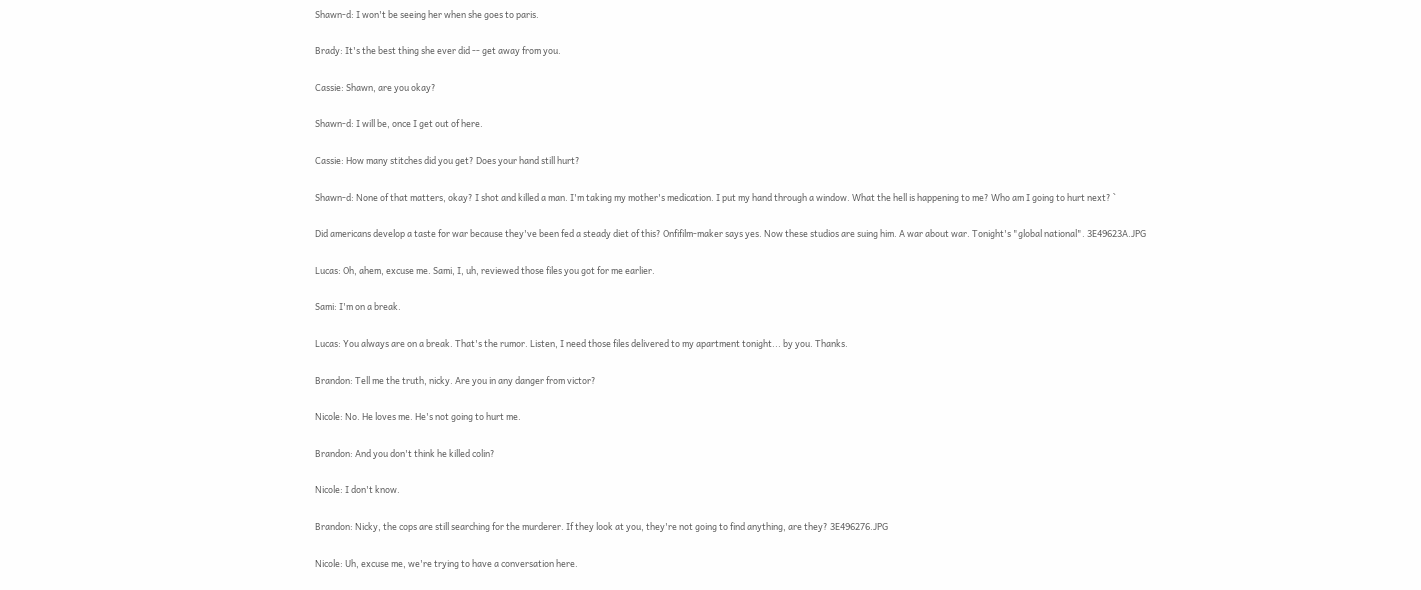Shawn-d: I won't be seeing her when she goes to paris.

Brady: It's the best thing she ever did -- get away from you.

Cassie: Shawn, are you okay?

Shawn-d: I will be, once I get out of here.

Cassie: How many stitches did you get? Does your hand still hurt?

Shawn-d: None of that matters, okay? I shot and killed a man. I'm taking my mother's medication. I put my hand through a window. What the hell is happening to me? Who am I going to hurt next? `

Did americans develop a taste for war because they've been fed a steady diet of this? Onfifilm-maker says yes. Now these studios are suing him. A war about war. Tonight's "global national". 3E49623A.JPG

Lucas: Oh, ahem, excuse me. Sami, I, uh, reviewed those files you got for me earlier.

Sami: I'm on a break.

Lucas: You always are on a break. That's the rumor. Listen, I need those files delivered to my apartment tonight... by you. Thanks.

Brandon: Tell me the truth, nicky. Are you in any danger from victor?

Nicole: No. He loves me. He's not going to hurt me.

Brandon: And you don't think he killed colin?

Nicole: I don't know.

Brandon: Nicky, the cops are still searching for the murderer. If they look at you, they're not going to find anything, are they? 3E496276.JPG

Nicole: Uh, excuse me, we're trying to have a conversation here.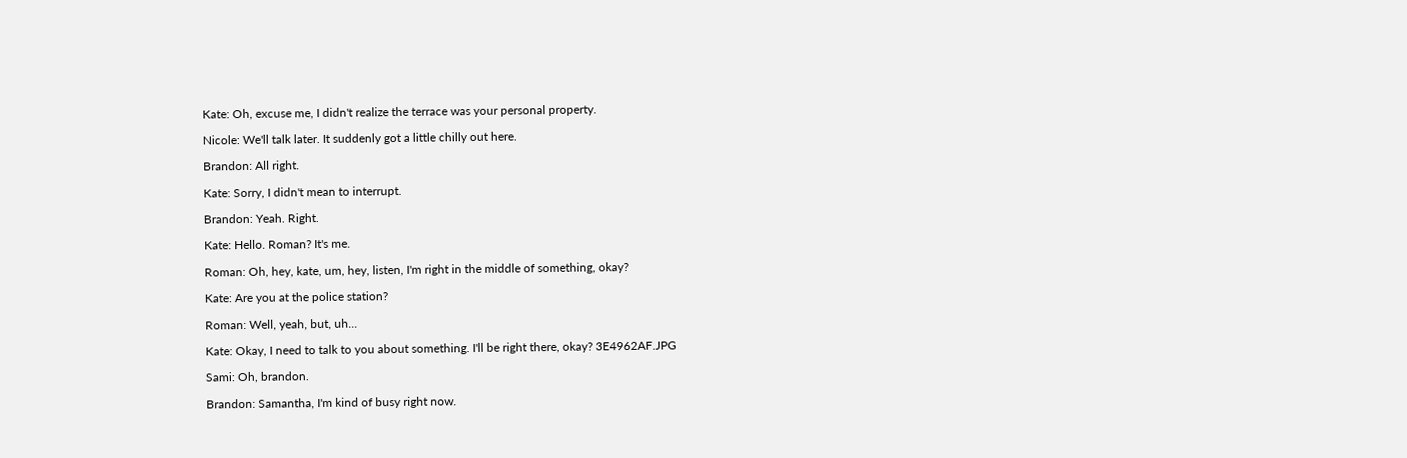Kate: Oh, excuse me, I didn't realize the terrace was your personal property.

Nicole: We'll talk later. It suddenly got a little chilly out here.

Brandon: All right.

Kate: Sorry, I didn't mean to interrupt.

Brandon: Yeah. Right.

Kate: Hello. Roman? It's me.

Roman: Oh, hey, kate, um, hey, listen, I'm right in the middle of something, okay?

Kate: Are you at the police station?

Roman: Well, yeah, but, uh...

Kate: Okay, I need to talk to you about something. I'll be right there, okay? 3E4962AF.JPG

Sami: Oh, brandon.

Brandon: Samantha, I'm kind of busy right now.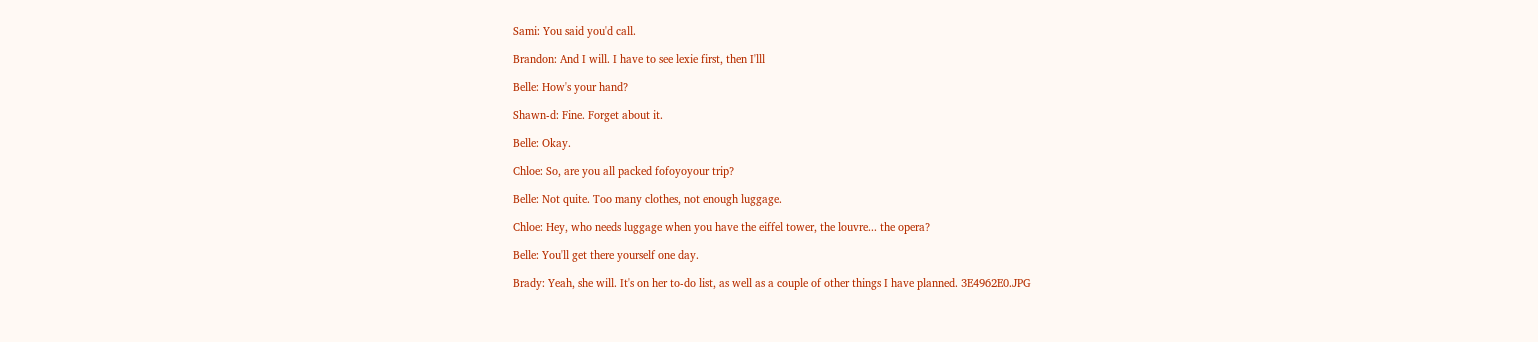Sami: You said you'd call.

Brandon: And I will. I have to see lexie first, then I'lll

Belle: How's your hand?

Shawn-d: Fine. Forget about it.

Belle: Okay.

Chloe: So, are you all packed fofoyoyour trip?

Belle: Not quite. Too many clothes, not enough luggage.

Chloe: Hey, who needs luggage when you have the eiffel tower, the louvre... the opera?

Belle: You'll get there yourself one day.

Brady: Yeah, she will. It's on her to-do list, as well as a couple of other things I have planned. 3E4962E0.JPG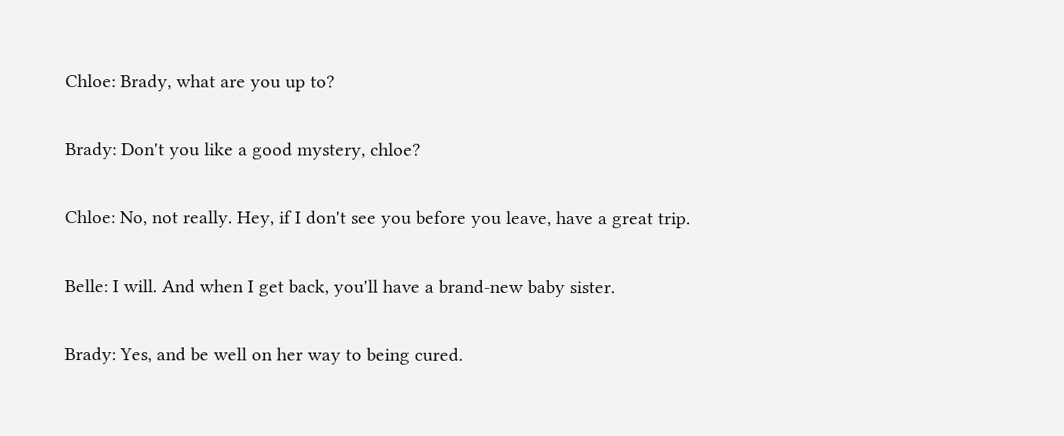Chloe: Brady, what are you up to?

Brady: Don't you like a good mystery, chloe?

Chloe: No, not really. Hey, if I don't see you before you leave, have a great trip.

Belle: I will. And when I get back, you'll have a brand-new baby sister.

Brady: Yes, and be well on her way to being cured.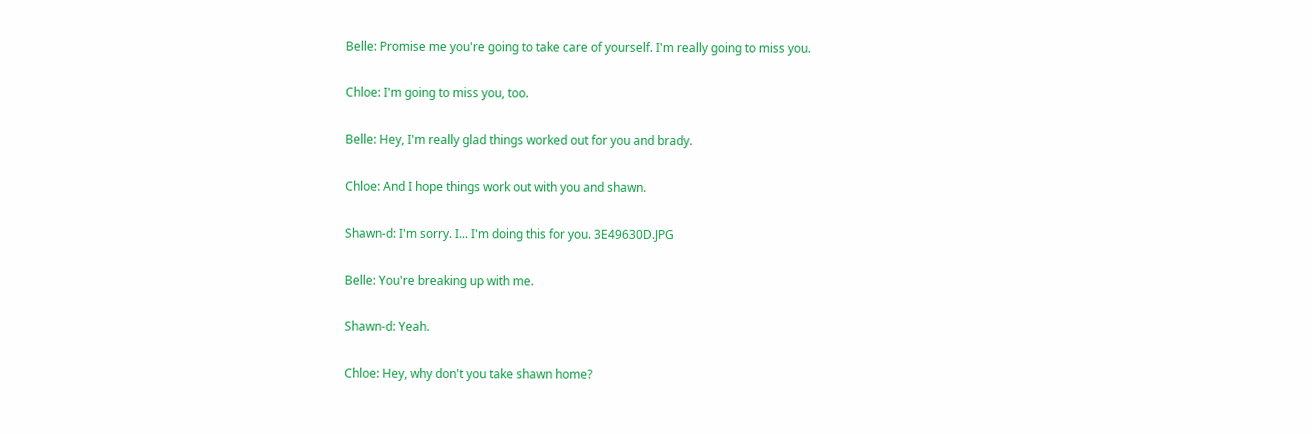Belle: Promise me you're going to take care of yourself. I'm really going to miss you.

Chloe: I'm going to miss you, too.

Belle: Hey, I'm really glad things worked out for you and brady.

Chloe: And I hope things work out with you and shawn.

Shawn-d: I'm sorry. I... I'm doing this for you. 3E49630D.JPG

Belle: You're breaking up with me.

Shawn-d: Yeah.

Chloe: Hey, why don't you take shawn home?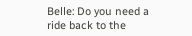Belle: Do you need a ride back to the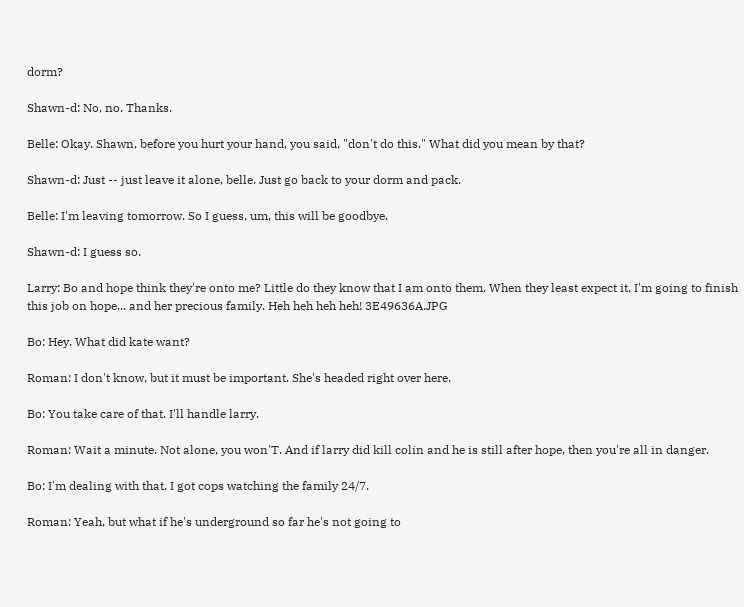dorm?

Shawn-d: No, no. Thanks.

Belle: Okay. Shawn, before you hurt your hand, you said, "don't do this." What did you mean by that?

Shawn-d: Just -- just leave it alone, belle. Just go back to your dorm and pack.

Belle: I'm leaving tomorrow. So I guess, um, this will be goodbye.

Shawn-d: I guess so.

Larry: Bo and hope think they're onto me? Little do they know that I am onto them. When they least expect it, I'm going to finish this job on hope... and her precious family. Heh heh heh heh! 3E49636A.JPG

Bo: Hey. What did kate want?

Roman: I don't know, but it must be important. She's headed right over here.

Bo: You take care of that. I'll handle larry.

Roman: Wait a minute. Not alone, you won'T. And if larry did kill colin and he is still after hope, then you're all in danger.

Bo: I'm dealing with that. I got cops watching the family 24/7.

Roman: Yeah, but what if he's underground so far he's not going to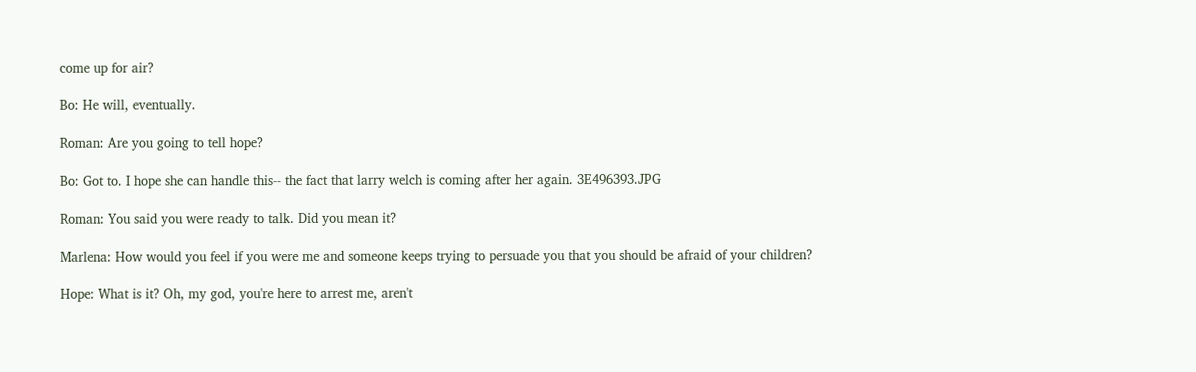come up for air?

Bo: He will, eventually.

Roman: Are you going to tell hope?

Bo: Got to. I hope she can handle this-- the fact that larry welch is coming after her again. 3E496393.JPG

Roman: You said you were ready to talk. Did you mean it?

Marlena: How would you feel if you were me and someone keeps trying to persuade you that you should be afraid of your children?

Hope: What is it? Oh, my god, you're here to arrest me, aren't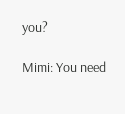you?

Mimi: You need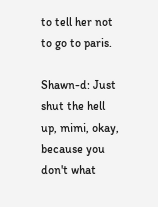to tell her not to go to paris.

Shawn-d: Just shut the hell up, mimi, okay, because you don't what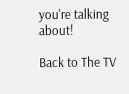you're talking about!

Back to The TV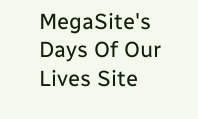MegaSite's Days Of Our Lives Site